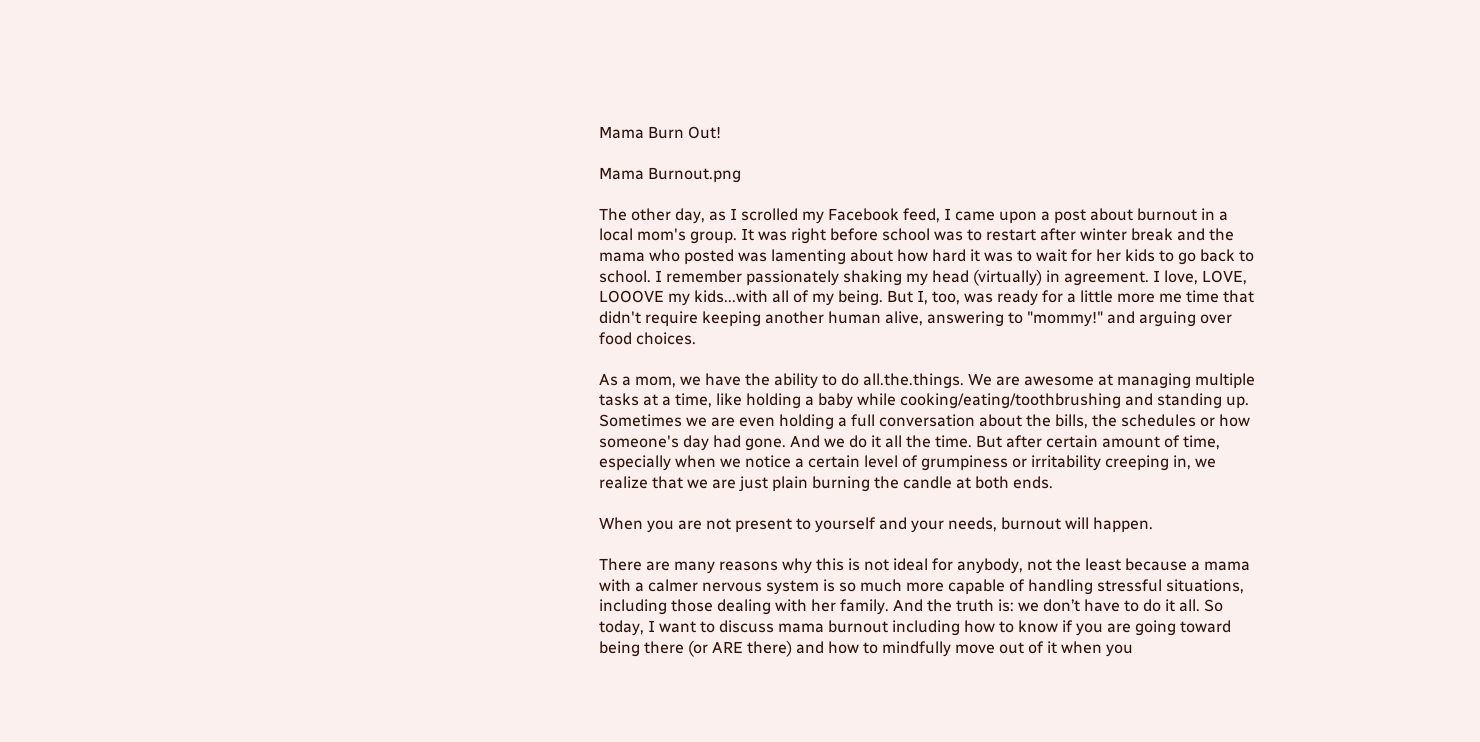Mama Burn Out!

Mama Burnout.png

The other day, as I scrolled my Facebook feed, I came upon a post about burnout in a local mom's group. It was right before school was to restart after winter break and the mama who posted was lamenting about how hard it was to wait for her kids to go back to school. I remember passionately shaking my head (virtually) in agreement. I love, LOVE, LOOOVE my kids...with all of my being. But I, too, was ready for a little more me time that didn't require keeping another human alive, answering to "mommy!" and arguing over food choices.

As a mom, we have the ability to do all.the.things. We are awesome at managing multiple tasks at a time, like holding a baby while cooking/eating/toothbrushing and standing up. Sometimes we are even holding a full conversation about the bills, the schedules or how someone's day had gone. And we do it all the time. But after certain amount of time, especially when we notice a certain level of grumpiness or irritability creeping in, we realize that we are just plain burning the candle at both ends.

When you are not present to yourself and your needs, burnout will happen.

There are many reasons why this is not ideal for anybody, not the least because a mama with a calmer nervous system is so much more capable of handling stressful situations, including those dealing with her family. And the truth is: we don’t have to do it all. So today, I want to discuss mama burnout including how to know if you are going toward being there (or ARE there) and how to mindfully move out of it when you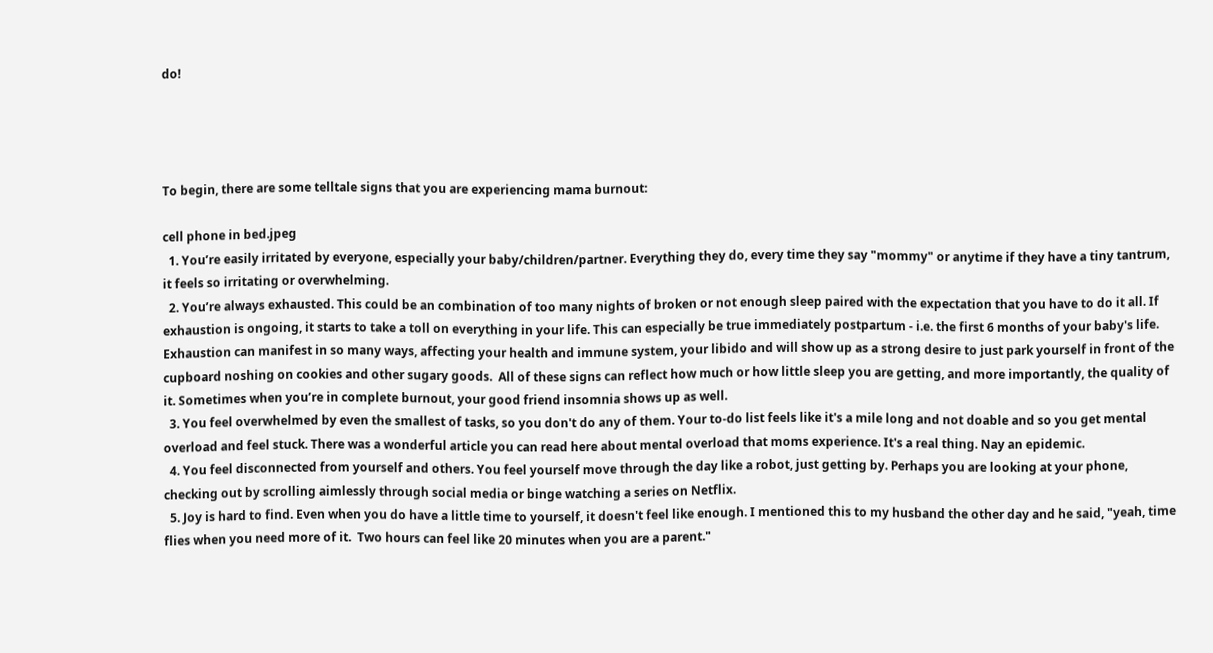do!




To begin, there are some telltale signs that you are experiencing mama burnout:

cell phone in bed.jpeg
  1. You’re easily irritated by everyone, especially your baby/children/partner. Everything they do, every time they say "mommy" or anytime if they have a tiny tantrum, it feels so irritating or overwhelming.
  2. You’re always exhausted. This could be an combination of too many nights of broken or not enough sleep paired with the expectation that you have to do it all. If exhaustion is ongoing, it starts to take a toll on everything in your life. This can especially be true immediately postpartum - i.e. the first 6 months of your baby's life. Exhaustion can manifest in so many ways, affecting your health and immune system, your libido and will show up as a strong desire to just park yourself in front of the cupboard noshing on cookies and other sugary goods.  All of these signs can reflect how much or how little sleep you are getting, and more importantly, the quality of it. Sometimes when you’re in complete burnout, your good friend insomnia shows up as well.
  3. You feel overwhelmed by even the smallest of tasks, so you don't do any of them. Your to-do list feels like it's a mile long and not doable and so you get mental overload and feel stuck. There was a wonderful article you can read here about mental overload that moms experience. It's a real thing. Nay an epidemic.
  4. You feel disconnected from yourself and others. You feel yourself move through the day like a robot, just getting by. Perhaps you are looking at your phone, checking out by scrolling aimlessly through social media or binge watching a series on Netflix.
  5. Joy is hard to find. Even when you do have a little time to yourself, it doesn't feel like enough. I mentioned this to my husband the other day and he said, "yeah, time flies when you need more of it.  Two hours can feel like 20 minutes when you are a parent."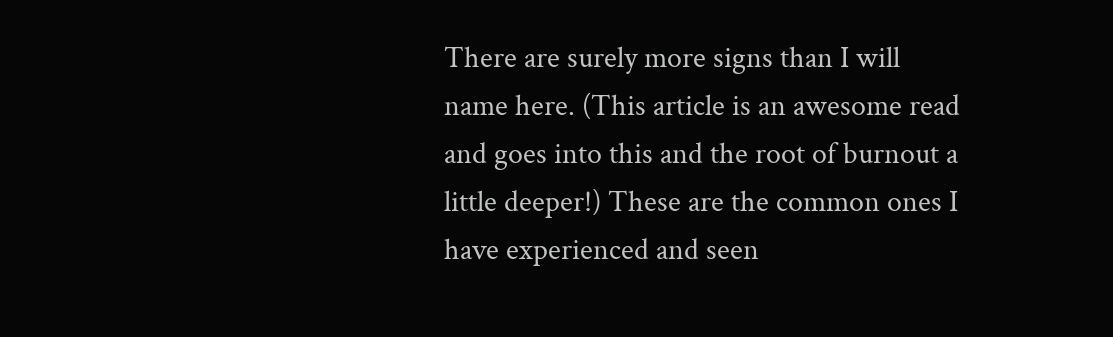There are surely more signs than I will name here. (This article is an awesome read and goes into this and the root of burnout a little deeper!) These are the common ones I have experienced and seen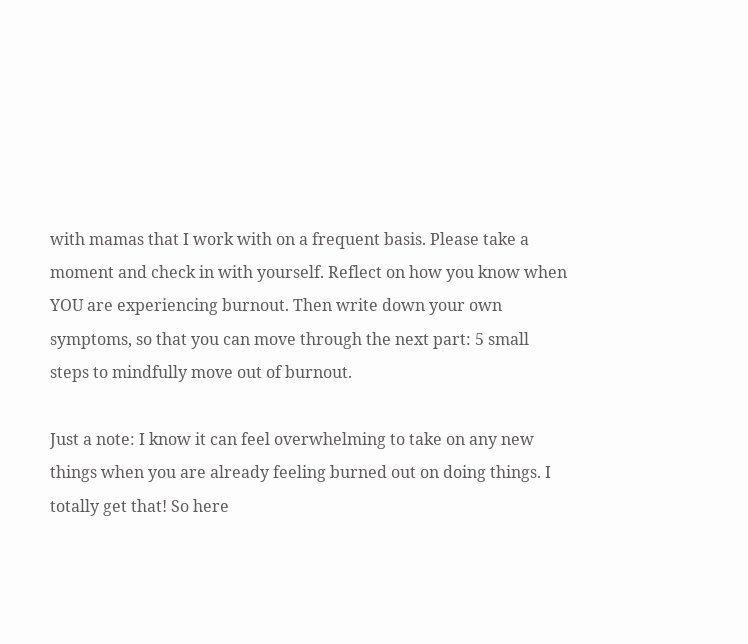with mamas that I work with on a frequent basis. Please take a moment and check in with yourself. Reflect on how you know when YOU are experiencing burnout. Then write down your own symptoms, so that you can move through the next part: 5 small steps to mindfully move out of burnout.

Just a note: I know it can feel overwhelming to take on any new things when you are already feeling burned out on doing things. I totally get that! So here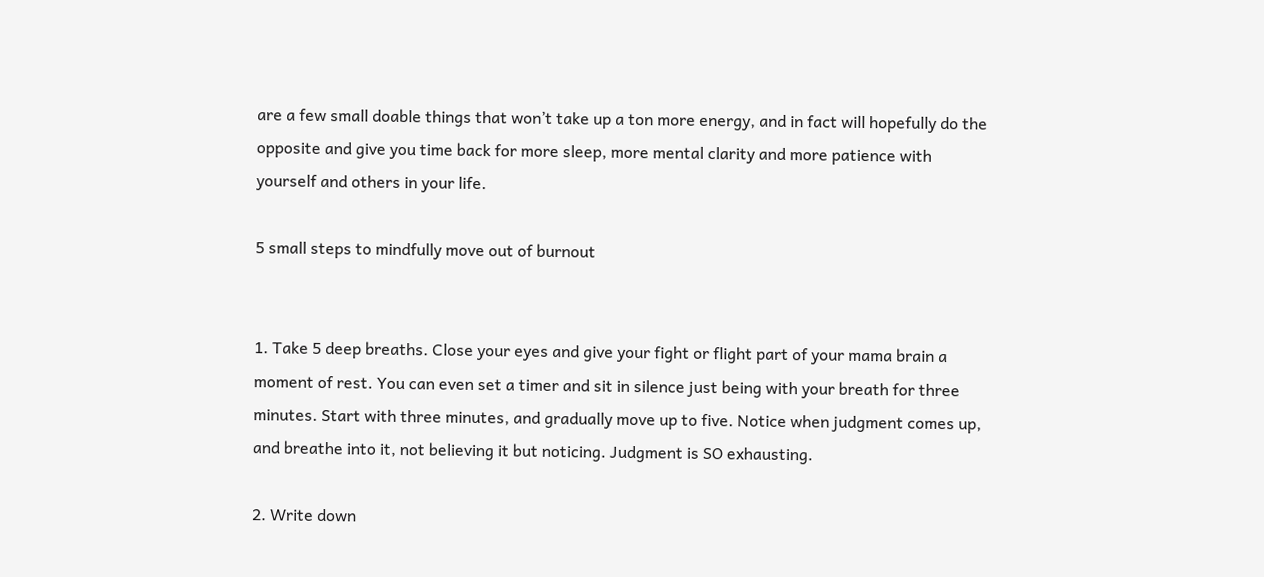are a few small doable things that won’t take up a ton more energy, and in fact will hopefully do the opposite and give you time back for more sleep, more mental clarity and more patience with yourself and others in your life.

5 small steps to mindfully move out of burnout


1. Take 5 deep breaths. Close your eyes and give your fight or flight part of your mama brain a moment of rest. You can even set a timer and sit in silence just being with your breath for three minutes. Start with three minutes, and gradually move up to five. Notice when judgment comes up, and breathe into it, not believing it but noticing. Judgment is SO exhausting.

2. Write down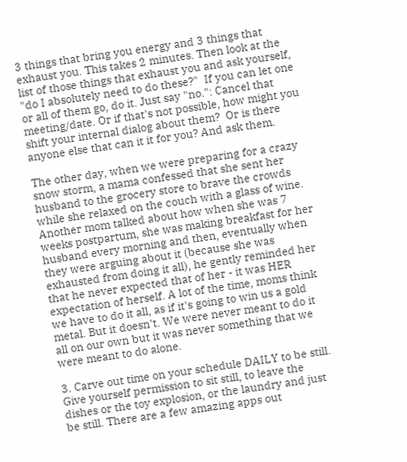3 things that bring you energy and 3 things that exhaust you. This takes 2 minutes. Then look at the list of those things that exhaust you and ask yourself, "do I absolutely need to do these?"  If you can let one or all of them go, do it. Just say "no.": Cancel that meeting/date. Or if that's not possible, how might you shift your internal dialog about them?  Or is there anyone else that can it it for you? And ask them.

The other day, when we were preparing for a crazy snow storm, a mama confessed that she sent her husband to the grocery store to brave the crowds while she relaxed on the couch with a glass of wine. Another mom talked about how when she was 7 weeks postpartum, she was making breakfast for her husband every morning and then, eventually when they were arguing about it (because she was exhausted from doing it all), he gently reminded her that he never expected that of her - it was HER expectation of herself. A lot of the time, moms think we have to do it all, as if it's going to win us a gold metal. But it doesn't. We were never meant to do it all on our own but it was never something that we were meant to do alone.

3. Carve out time on your schedule DAILY to be still. Give yourself permission to sit still, to leave the dishes or the toy explosion, or the laundry and just be still. There are a few amazing apps out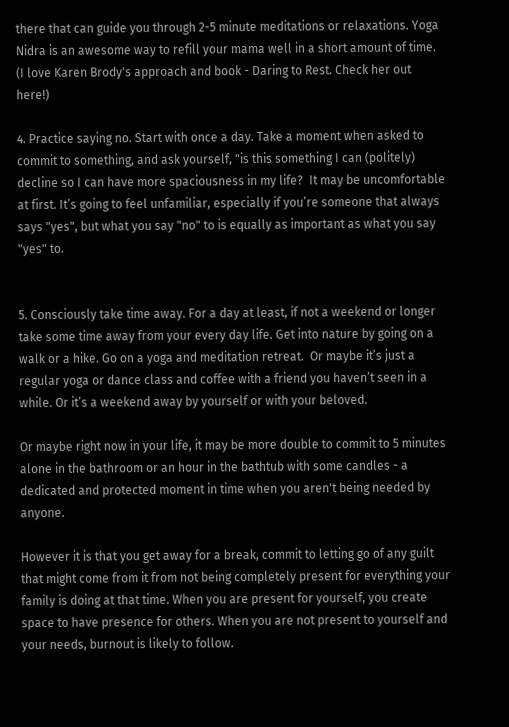there that can guide you through 2-5 minute meditations or relaxations. Yoga Nidra is an awesome way to refill your mama well in a short amount of time.  (I love Karen Brody's approach and book - Daring to Rest. Check her out here!)

4. Practice saying no. Start with once a day. Take a moment when asked to commit to something, and ask yourself, "is this something I can (politely) decline so I can have more spaciousness in my life?  It may be uncomfortable at first. It’s going to feel unfamiliar, especially if you’re someone that always says "yes", but what you say "no" to is equally as important as what you say "yes" to.


5. Consciously take time away. For a day at least, if not a weekend or longer take some time away from your every day life. Get into nature by going on a walk or a hike. Go on a yoga and meditation retreat.  Or maybe it’s just a regular yoga or dance class and coffee with a friend you haven’t seen in a while. Or it’s a weekend away by yourself or with your beloved.

Or maybe right now in your life, it may be more double to commit to 5 minutes alone in the bathroom or an hour in the bathtub with some candles - a dedicated and protected moment in time when you aren't being needed by anyone.

However it is that you get away for a break, commit to letting go of any guilt that might come from it from not being completely present for everything your family is doing at that time. When you are present for yourself, you create space to have presence for others. When you are not present to yourself and your needs, burnout is likely to follow.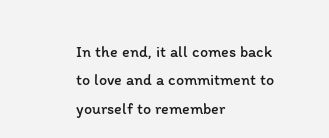In the end, it all comes back to love and a commitment to yourself to remember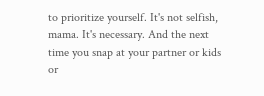to prioritize yourself. It's not selfish, mama. It's necessary. And the next time you snap at your partner or kids or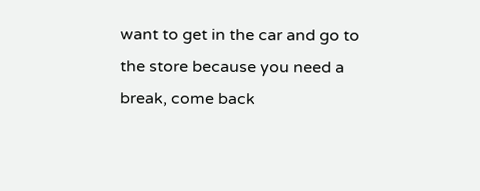want to get in the car and go to the store because you need a break, come back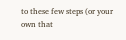to these few steps (or your own that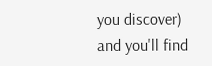you discover) and you'll find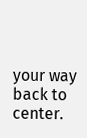your way back to center.